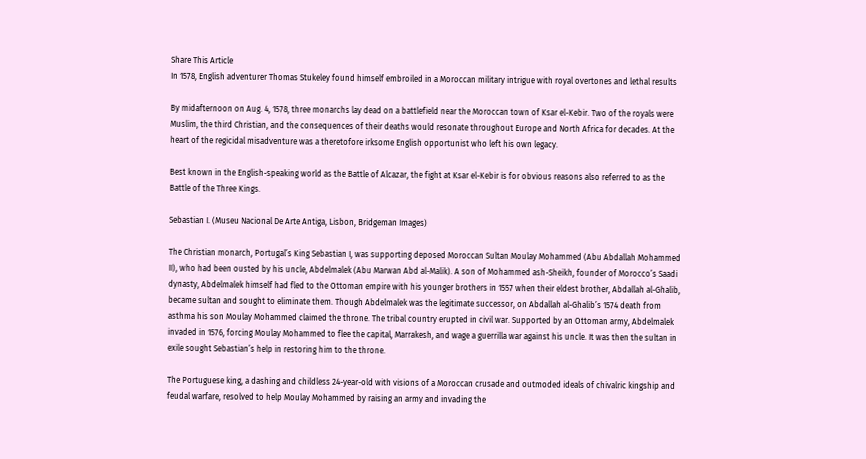Share This Article
In 1578, English adventurer Thomas Stukeley found himself embroiled in a Moroccan military intrigue with royal overtones and lethal results

By midafternoon on Aug. 4, 1578, three monarchs lay dead on a battlefield near the Moroccan town of Ksar el-Kebir. Two of the royals were Muslim, the third Christian, and the consequences of their deaths would resonate throughout Europe and North Africa for decades. At the heart of the regicidal misadventure was a theretofore irksome English opportunist who left his own legacy.

Best known in the English-speaking world as the Battle of Alcazar, the fight at Ksar el-Kebir is for obvious reasons also referred to as the Battle of the Three Kings.

Sebastian I. (Museu Nacional De Arte Antiga, Lisbon, Bridgeman Images)

The Christian monarch, Portugal’s King Sebastian I, was supporting deposed Moroccan Sultan Moulay Mohammed (Abu Abdallah Mohammed II), who had been ousted by his uncle, Abdelmalek (Abu Marwan Abd al-Malik). A son of Mohammed ash-Sheikh, founder of Morocco’s Saadi dynasty, Abdelmalek himself had fled to the Ottoman empire with his younger brothers in 1557 when their eldest brother, Abdallah al-Ghalib, became sultan and sought to eliminate them. Though Abdelmalek was the legitimate successor, on Abdallah al-Ghalib’s 1574 death from asthma his son Moulay Mohammed claimed the throne. The tribal country erupted in civil war. Supported by an Ottoman army, Abdelmalek invaded in 1576, forcing Moulay Mohammed to flee the capital, Marrakesh, and wage a guerrilla war against his uncle. It was then the sultan in exile sought Sebastian’s help in restoring him to the throne.

The Portuguese king, a dashing and childless 24-year-old with visions of a Moroccan crusade and outmoded ideals of chivalric kingship and feudal warfare, resolved to help Moulay Mohammed by raising an army and invading the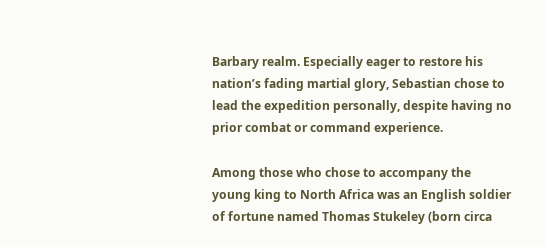Barbary realm. Especially eager to restore his nation’s fading martial glory, Sebastian chose to lead the expedition personally, despite having no prior combat or command experience.

Among those who chose to accompany the young king to North Africa was an English soldier of fortune named Thomas Stukeley (born circa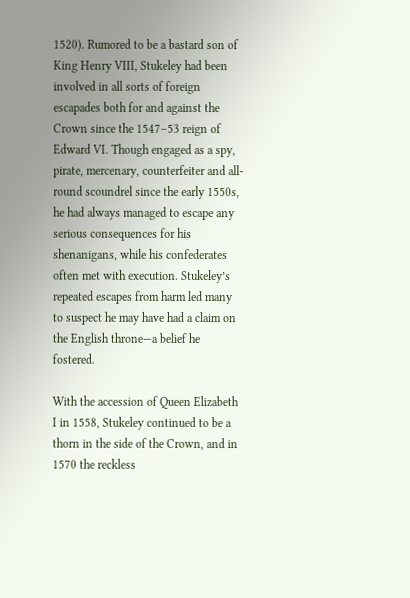1520). Rumored to be a bastard son of King Henry VIII, Stukeley had been involved in all sorts of foreign escapades both for and against the Crown since the 1547–53 reign of Edward VI. Though engaged as a spy, pirate, mercenary, counterfeiter and all-round scoundrel since the early 1550s, he had always managed to escape any serious consequences for his shenanigans, while his confederates often met with execution. Stukeley’s repeated escapes from harm led many to suspect he may have had a claim on the English throne—a belief he fostered.

With the accession of Queen Elizabeth I in 1558, Stukeley continued to be a thorn in the side of the Crown, and in 1570 the reckless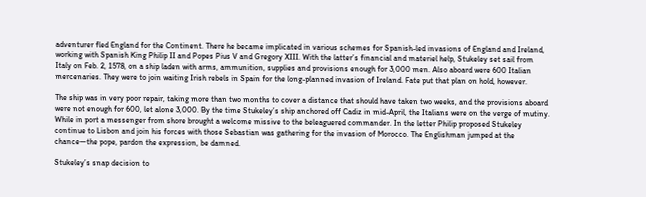adventurer fled England for the Continent. There he became implicated in various schemes for Spanish-led invasions of England and Ireland, working with Spanish King Philip II and Popes Pius V and Gregory XIII. With the latter’s financial and materiel help, Stukeley set sail from Italy on Feb. 2, 1578, on a ship laden with arms, ammunition, supplies and provisions enough for 3,000 men. Also aboard were 600 Italian mercenaries. They were to join waiting Irish rebels in Spain for the long-planned invasion of Ireland. Fate put that plan on hold, however.

The ship was in very poor repair, taking more than two months to cover a distance that should have taken two weeks, and the provisions aboard were not enough for 600, let alone 3,000. By the time Stukeley’s ship anchored off Cadiz in mid-April, the Italians were on the verge of mutiny. While in port a messenger from shore brought a welcome missive to the beleaguered commander. In the letter Philip proposed Stukeley continue to Lisbon and join his forces with those Sebastian was gathering for the invasion of Morocco. The Englishman jumped at the chance—the pope, pardon the expression, be damned.

Stukeley’s snap decision to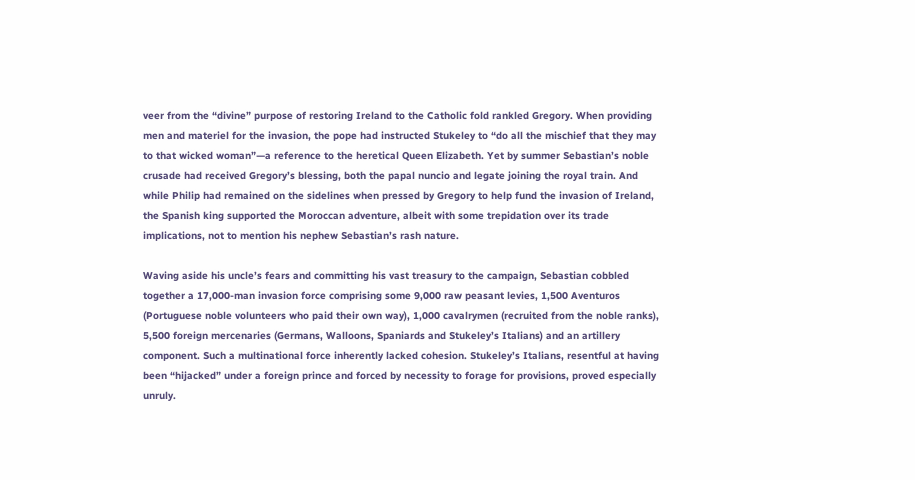veer from the “divine” purpose of restoring Ireland to the Catholic fold rankled Gregory. When providing men and materiel for the invasion, the pope had instructed Stukeley to “do all the mischief that they may to that wicked woman”—a reference to the heretical Queen Elizabeth. Yet by summer Sebastian’s noble crusade had received Gregory’s blessing, both the papal nuncio and legate joining the royal train. And while Philip had remained on the sidelines when pressed by Gregory to help fund the invasion of Ireland, the Spanish king supported the Moroccan adventure, albeit with some trepidation over its trade implications, not to mention his nephew Sebastian’s rash nature.

Waving aside his uncle’s fears and committing his vast treasury to the campaign, Sebastian cobbled together a 17,000-man invasion force comprising some 9,000 raw peasant levies, 1,500 Aventuros (Portuguese noble volunteers who paid their own way), 1,000 cavalrymen (recruited from the noble ranks), 5,500 foreign mercenaries (Germans, Walloons, Spaniards and Stukeley’s Italians) and an artillery component. Such a multinational force inherently lacked cohesion. Stukeley’s Italians, resentful at having been “hijacked” under a foreign prince and forced by necessity to forage for provisions, proved especially unruly.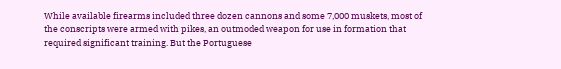While available firearms included three dozen cannons and some 7,000 muskets, most of the conscripts were armed with pikes, an outmoded weapon for use in formation that required significant training. But the Portuguese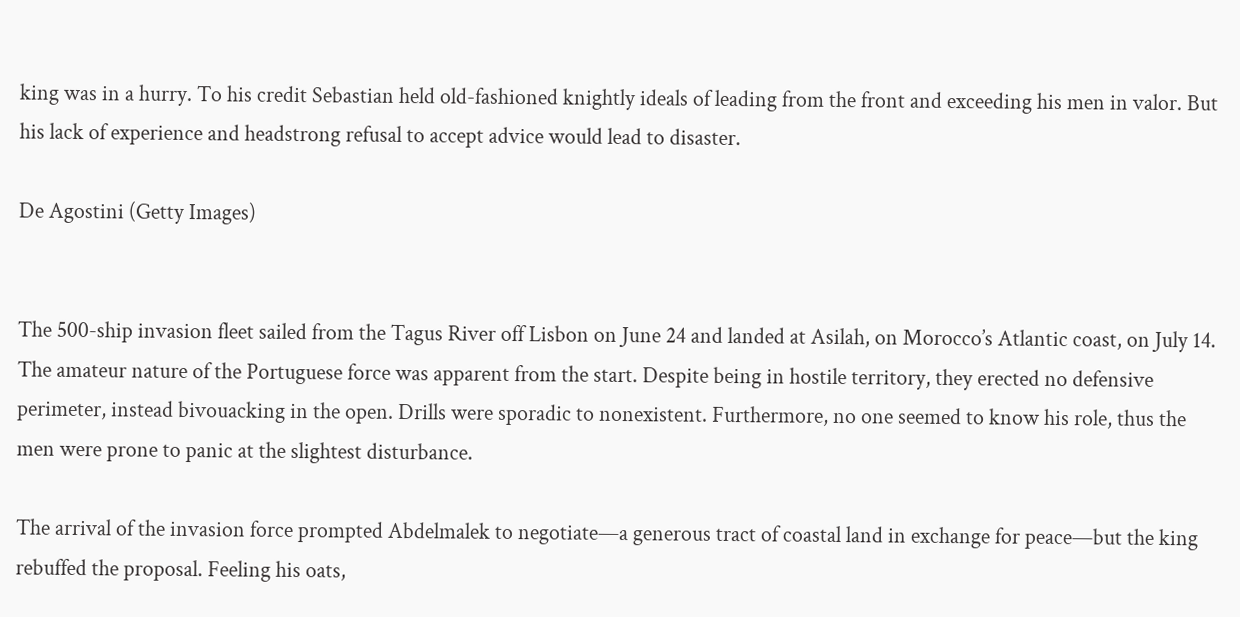king was in a hurry. To his credit Sebastian held old-fashioned knightly ideals of leading from the front and exceeding his men in valor. But his lack of experience and headstrong refusal to accept advice would lead to disaster.

De Agostini (Getty Images)


The 500-ship invasion fleet sailed from the Tagus River off Lisbon on June 24 and landed at Asilah, on Morocco’s Atlantic coast, on July 14. The amateur nature of the Portuguese force was apparent from the start. Despite being in hostile territory, they erected no defensive perimeter, instead bivouacking in the open. Drills were sporadic to nonexistent. Furthermore, no one seemed to know his role, thus the men were prone to panic at the slightest disturbance.

The arrival of the invasion force prompted Abdelmalek to negotiate—a generous tract of coastal land in exchange for peace—but the king rebuffed the proposal. Feeling his oats,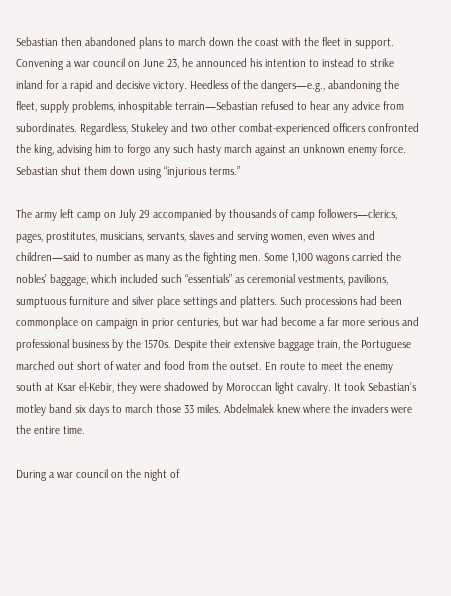Sebastian then abandoned plans to march down the coast with the fleet in support. Convening a war council on June 23, he announced his intention to instead to strike inland for a rapid and decisive victory. Heedless of the dangers—e.g., abandoning the fleet, supply problems, inhospitable terrain—Sebastian refused to hear any advice from subordinates. Regardless, Stukeley and two other combat-experienced officers confronted the king, advising him to forgo any such hasty march against an unknown enemy force. Sebastian shut them down using “injurious terms.”

The army left camp on July 29 accompanied by thousands of camp followers—clerics, pages, prostitutes, musicians, servants, slaves and serving women, even wives and children—said to number as many as the fighting men. Some 1,100 wagons carried the nobles’ baggage, which included such “essentials” as ceremonial vestments, pavilions, sumptuous furniture and silver place settings and platters. Such processions had been commonplace on campaign in prior centuries, but war had become a far more serious and professional business by the 1570s. Despite their extensive baggage train, the Portuguese marched out short of water and food from the outset. En route to meet the enemy south at Ksar el-Kebir, they were shadowed by Moroccan light cavalry. It took Sebastian’s motley band six days to march those 33 miles. Abdelmalek knew where the invaders were the entire time.

During a war council on the night of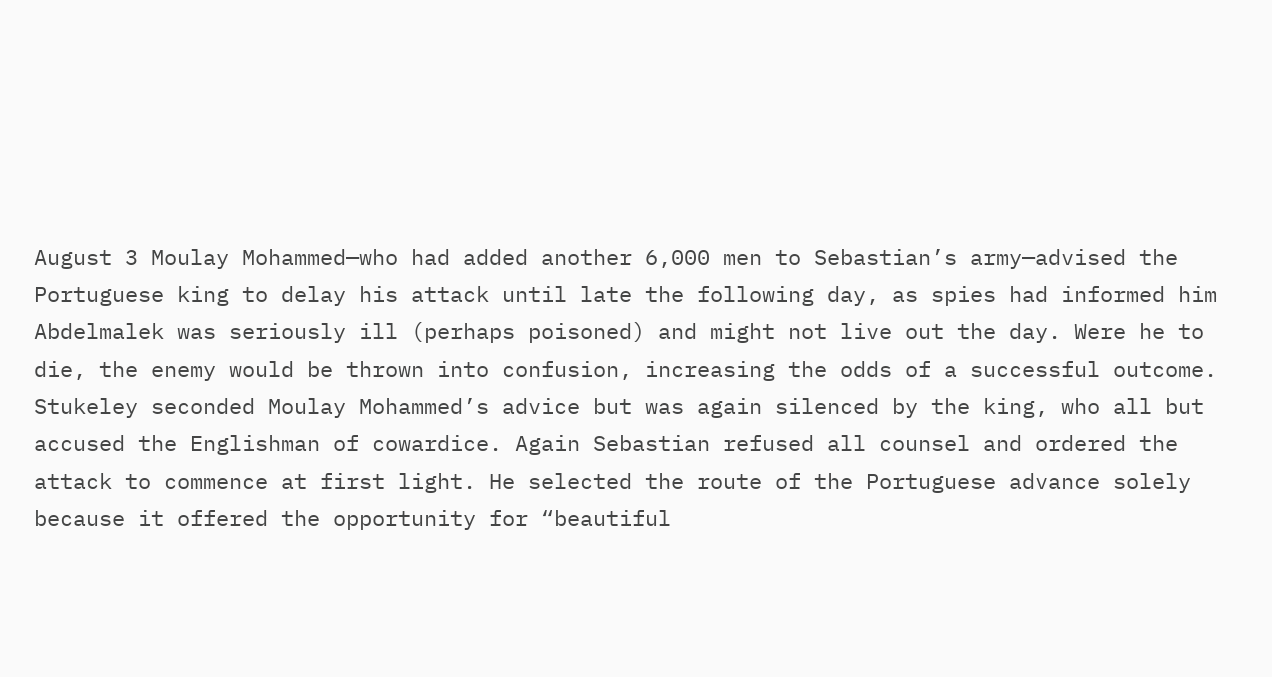August 3 Moulay Mohammed—who had added another 6,000 men to Sebastian’s army—advised the Portuguese king to delay his attack until late the following day, as spies had informed him Abdelmalek was seriously ill (perhaps poisoned) and might not live out the day. Were he to die, the enemy would be thrown into confusion, increasing the odds of a successful outcome. Stukeley seconded Moulay Mohammed’s advice but was again silenced by the king, who all but accused the Englishman of cowardice. Again Sebastian refused all counsel and ordered the attack to commence at first light. He selected the route of the Portuguese advance solely because it offered the opportunity for “beautiful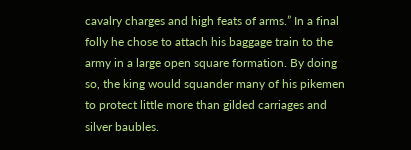cavalry charges and high feats of arms.” In a final folly he chose to attach his baggage train to the army in a large open square formation. By doing so, the king would squander many of his pikemen to protect little more than gilded carriages and silver baubles.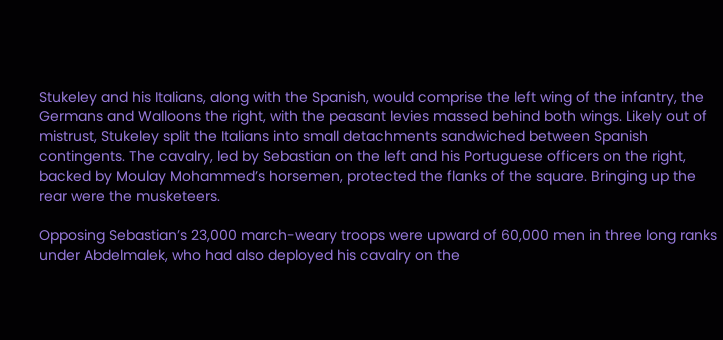Stukeley and his Italians, along with the Spanish, would comprise the left wing of the infantry, the Germans and Walloons the right, with the peasant levies massed behind both wings. Likely out of mistrust, Stukeley split the Italians into small detachments sandwiched between Spanish contingents. The cavalry, led by Sebastian on the left and his Portuguese officers on the right, backed by Moulay Mohammed’s horsemen, protected the flanks of the square. Bringing up the rear were the musketeers.

Opposing Sebastian’s 23,000 march-weary troops were upward of 60,000 men in three long ranks under Abdelmalek, who had also deployed his cavalry on the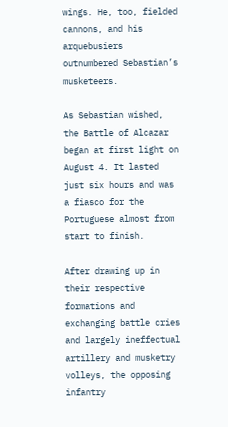wings. He, too, fielded cannons, and his arquebusiers outnumbered Sebastian’s musketeers.

As Sebastian wished, the Battle of Alcazar began at first light on August 4. It lasted just six hours and was a fiasco for the Portuguese almost from start to finish.

After drawing up in their respective formations and exchanging battle cries and largely ineffectual artillery and musketry volleys, the opposing infantry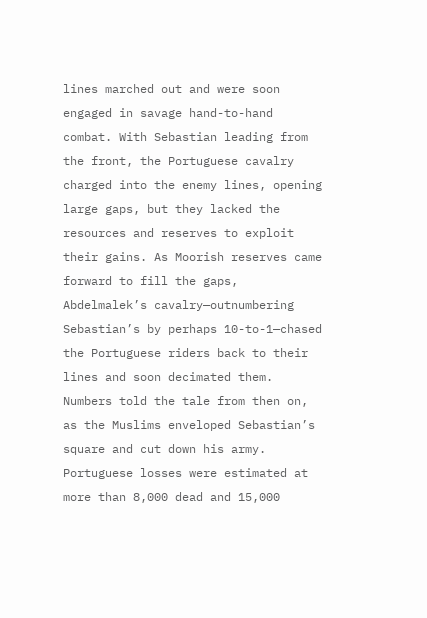lines marched out and were soon engaged in savage hand-to-hand combat. With Sebastian leading from the front, the Portuguese cavalry charged into the enemy lines, opening large gaps, but they lacked the resources and reserves to exploit their gains. As Moorish reserves came forward to fill the gaps, Abdelmalek’s cavalry—outnumbering Sebastian’s by perhaps 10-to-1—chased the Portuguese riders back to their lines and soon decimated them. Numbers told the tale from then on, as the Muslims enveloped Sebastian’s square and cut down his army. Portuguese losses were estimated at more than 8,000 dead and 15,000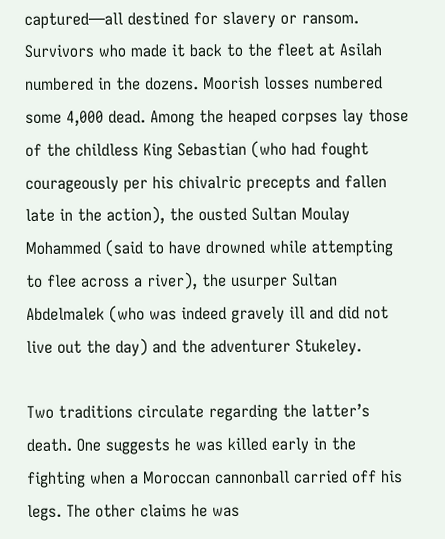captured—all destined for slavery or ransom. Survivors who made it back to the fleet at Asilah numbered in the dozens. Moorish losses numbered some 4,000 dead. Among the heaped corpses lay those of the childless King Sebastian (who had fought courageously per his chivalric precepts and fallen late in the action), the ousted Sultan Moulay Mohammed (said to have drowned while attempting to flee across a river), the usurper Sultan Abdelmalek (who was indeed gravely ill and did not live out the day) and the adventurer Stukeley.

Two traditions circulate regarding the latter’s death. One suggests he was killed early in the fighting when a Moroccan cannonball carried off his legs. The other claims he was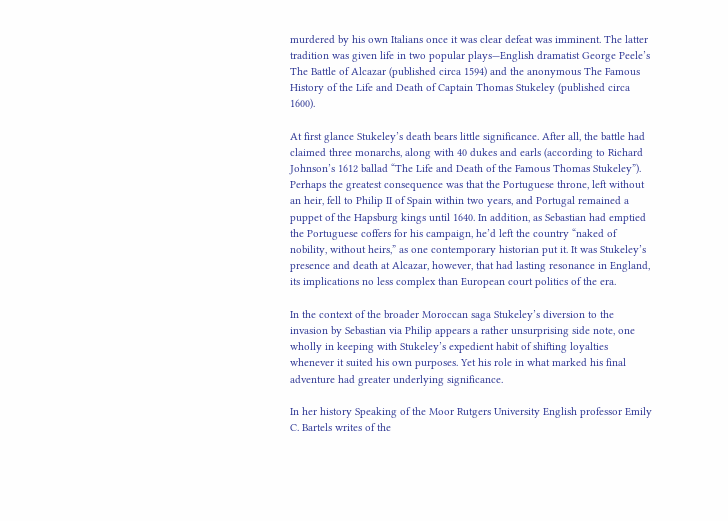murdered by his own Italians once it was clear defeat was imminent. The latter tradition was given life in two popular plays—English dramatist George Peele’s The Battle of Alcazar (published circa 1594) and the anonymous The Famous History of the Life and Death of Captain Thomas Stukeley (published circa 1600).

At first glance Stukeley’s death bears little significance. After all, the battle had claimed three monarchs, along with 40 dukes and earls (according to Richard Johnson’s 1612 ballad “The Life and Death of the Famous Thomas Stukeley”). Perhaps the greatest consequence was that the Portuguese throne, left without an heir, fell to Philip II of Spain within two years, and Portugal remained a puppet of the Hapsburg kings until 1640. In addition, as Sebastian had emptied the Portuguese coffers for his campaign, he’d left the country “naked of nobility, without heirs,” as one contemporary historian put it. It was Stukeley’s presence and death at Alcazar, however, that had lasting resonance in England, its implications no less complex than European court politics of the era.

In the context of the broader Moroccan saga Stukeley’s diversion to the invasion by Sebastian via Philip appears a rather unsurprising side note, one wholly in keeping with Stukeley’s expedient habit of shifting loyalties whenever it suited his own purposes. Yet his role in what marked his final adventure had greater underlying significance.

In her history Speaking of the Moor Rutgers University English professor Emily C. Bartels writes of the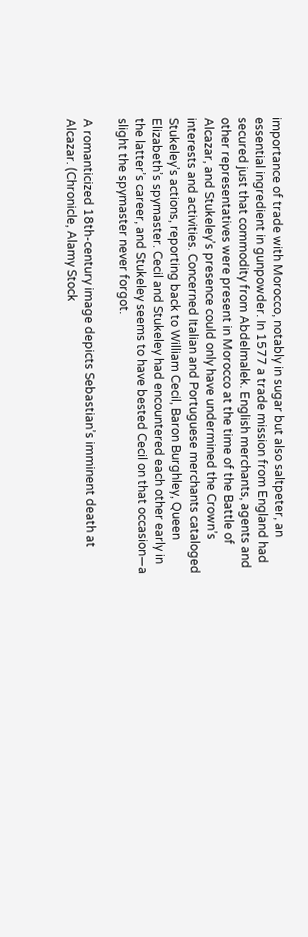importance of trade with Morocco, notably in sugar but also saltpeter, an essential ingredient in gunpowder. In 1577 a trade mission from England had secured just that commodity from Abdelmalek. English merchants, agents and other representatives were present in Morocco at the time of the Battle of Alcazar, and Stukeley’s presence could only have undermined the Crown’s interests and activities. Concerned Italian and Portuguese merchants cataloged Stukeley’s actions, reporting back to William Cecil, Baron Burghley, Queen Elizabeth’s spymaster. Cecil and Stukeley had encountered each other early in the latter’s career, and Stukeley seems to have bested Cecil on that occasion—a slight the spymaster never forgot.

A romanticized 18th-century image depicts Sebastian’s imminent death at Alcazar. (Chronicle, Alamy Stock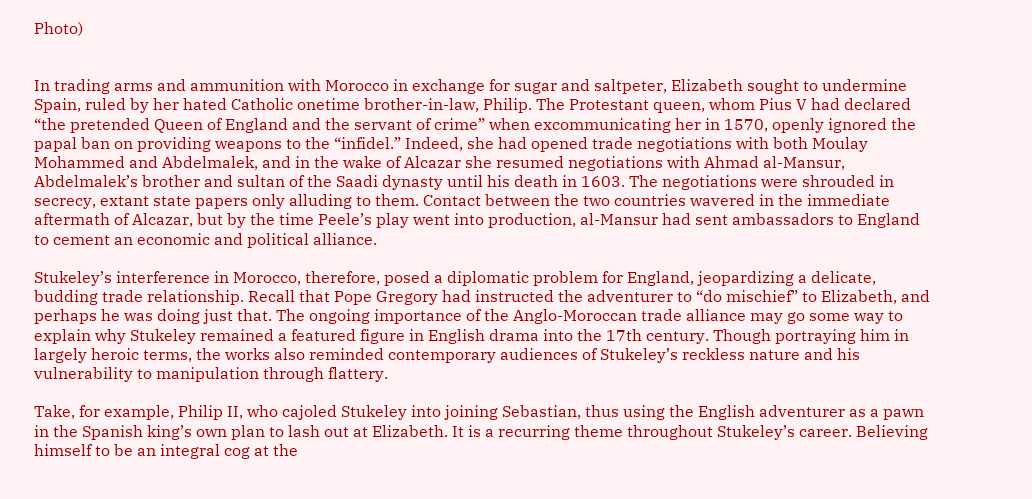Photo)


In trading arms and ammunition with Morocco in exchange for sugar and saltpeter, Elizabeth sought to undermine Spain, ruled by her hated Catholic onetime brother-in-law, Philip. The Protestant queen, whom Pius V had declared “the pretended Queen of England and the servant of crime” when excommunicating her in 1570, openly ignored the papal ban on providing weapons to the “infidel.” Indeed, she had opened trade negotiations with both Moulay Mohammed and Abdelmalek, and in the wake of Alcazar she resumed negotiations with Ahmad al-Mansur, Abdelmalek’s brother and sultan of the Saadi dynasty until his death in 1603. The negotiations were shrouded in secrecy, extant state papers only alluding to them. Contact between the two countries wavered in the immediate aftermath of Alcazar, but by the time Peele’s play went into production, al-Mansur had sent ambassadors to England to cement an economic and political alliance.

Stukeley’s interference in Morocco, therefore, posed a diplomatic problem for England, jeopardizing a delicate, budding trade relationship. Recall that Pope Gregory had instructed the adventurer to “do mischief” to Elizabeth, and perhaps he was doing just that. The ongoing importance of the Anglo-Moroccan trade alliance may go some way to explain why Stukeley remained a featured figure in English drama into the 17th century. Though portraying him in largely heroic terms, the works also reminded contemporary audiences of Stukeley’s reckless nature and his vulnerability to manipulation through flattery.

Take, for example, Philip II, who cajoled Stukeley into joining Sebastian, thus using the English adventurer as a pawn in the Spanish king’s own plan to lash out at Elizabeth. It is a recurring theme throughout Stukeley’s career. Believing himself to be an integral cog at the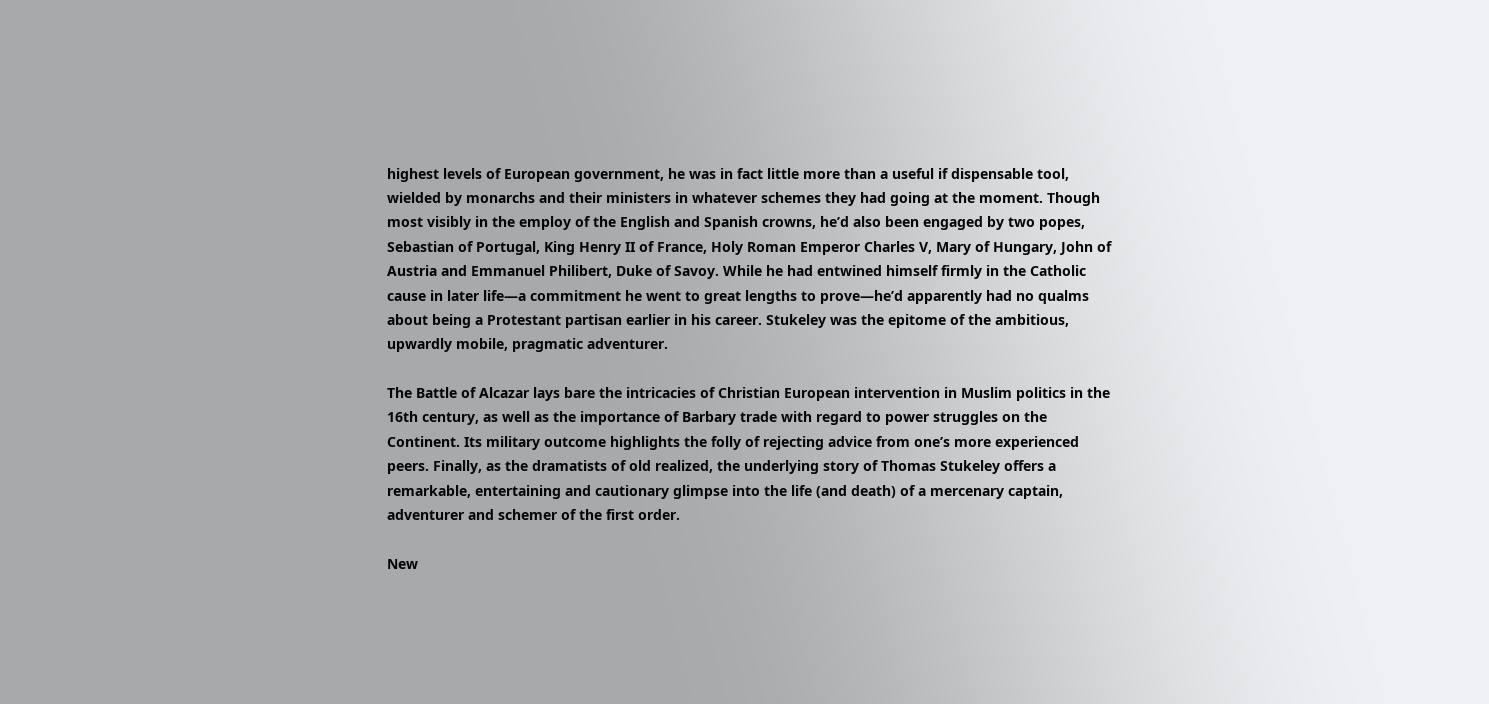highest levels of European government, he was in fact little more than a useful if dispensable tool, wielded by monarchs and their ministers in whatever schemes they had going at the moment. Though most visibly in the employ of the English and Spanish crowns, he’d also been engaged by two popes, Sebastian of Portugal, King Henry II of France, Holy Roman Emperor Charles V, Mary of Hungary, John of Austria and Emmanuel Philibert, Duke of Savoy. While he had entwined himself firmly in the Catholic cause in later life—a commitment he went to great lengths to prove—he’d apparently had no qualms about being a Protestant partisan earlier in his career. Stukeley was the epitome of the ambitious, upwardly mobile, pragmatic adventurer.

The Battle of Alcazar lays bare the intricacies of Christian European intervention in Muslim politics in the 16th century, as well as the importance of Barbary trade with regard to power struggles on the Continent. Its military outcome highlights the folly of rejecting advice from one’s more experienced peers. Finally, as the dramatists of old realized, the underlying story of Thomas Stukeley offers a remarkable, entertaining and cautionary glimpse into the life (and death) of a mercenary captain, adventurer and schemer of the first order.

New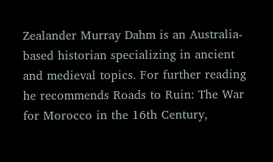Zealander Murray Dahm is an Australia-based historian specializing in ancient and medieval topics. For further reading he recommends Roads to Ruin: The War for Morocco in the 16th Century,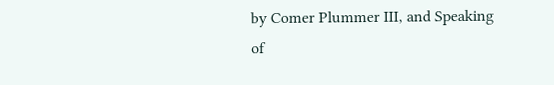by Comer Plummer III, and Speaking of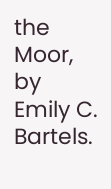the Moor, by Emily C. Bartels.